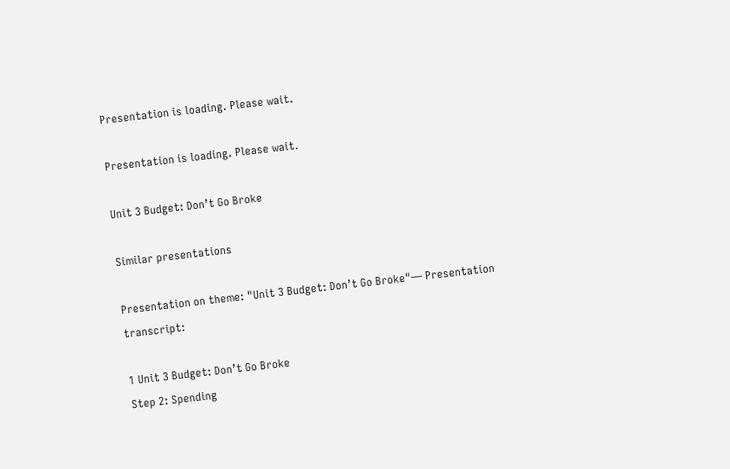Presentation is loading. Please wait.

Presentation is loading. Please wait.

Unit 3 Budget: Don’t Go Broke

Similar presentations

Presentation on theme: "Unit 3 Budget: Don’t Go Broke"— Presentation transcript:

1 Unit 3 Budget: Don’t Go Broke
Step 2: Spending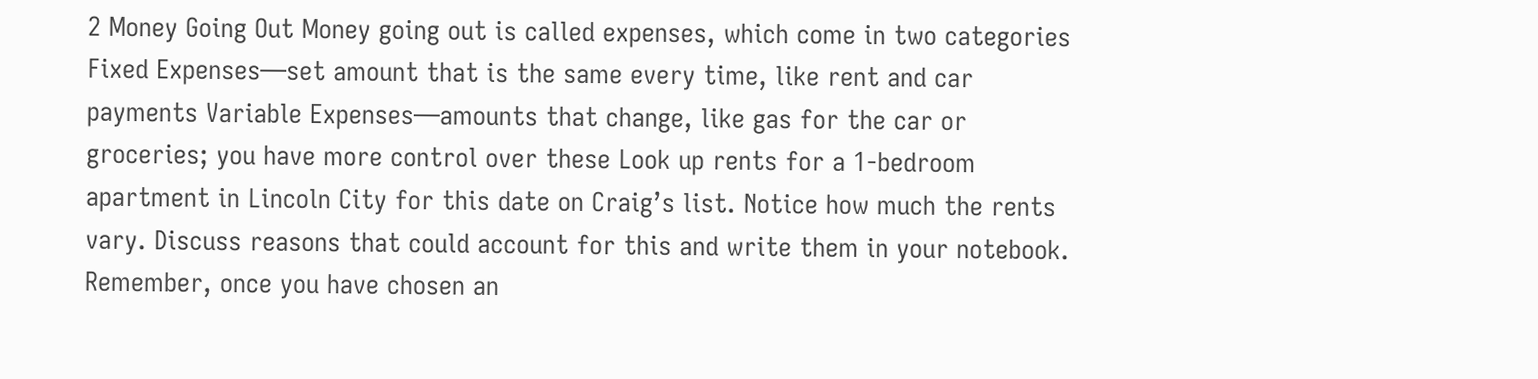2 Money Going Out Money going out is called expenses, which come in two categories Fixed Expenses—set amount that is the same every time, like rent and car payments Variable Expenses—amounts that change, like gas for the car or groceries; you have more control over these Look up rents for a 1-bedroom apartment in Lincoln City for this date on Craig’s list. Notice how much the rents vary. Discuss reasons that could account for this and write them in your notebook. Remember, once you have chosen an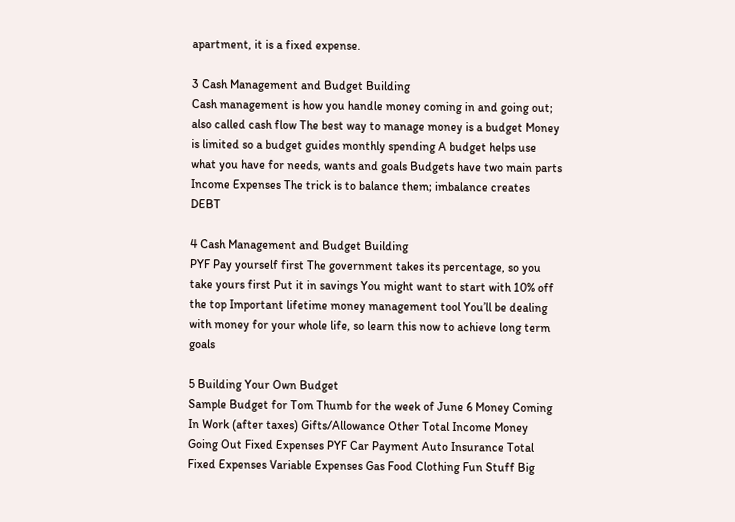apartment, it is a fixed expense.

3 Cash Management and Budget Building
Cash management is how you handle money coming in and going out; also called cash flow The best way to manage money is a budget Money is limited so a budget guides monthly spending A budget helps use what you have for needs, wants and goals Budgets have two main parts Income Expenses The trick is to balance them; imbalance creates DEBT

4 Cash Management and Budget Building
PYF Pay yourself first The government takes its percentage, so you take yours first Put it in savings You might want to start with 10% off the top Important lifetime money management tool You’ll be dealing with money for your whole life, so learn this now to achieve long term goals

5 Building Your Own Budget
Sample Budget for Tom Thumb for the week of June 6 Money Coming In Work (after taxes) Gifts/Allowance Other Total Income Money Going Out Fixed Expenses PYF Car Payment Auto Insurance Total Fixed Expenses Variable Expenses Gas Food Clothing Fun Stuff Big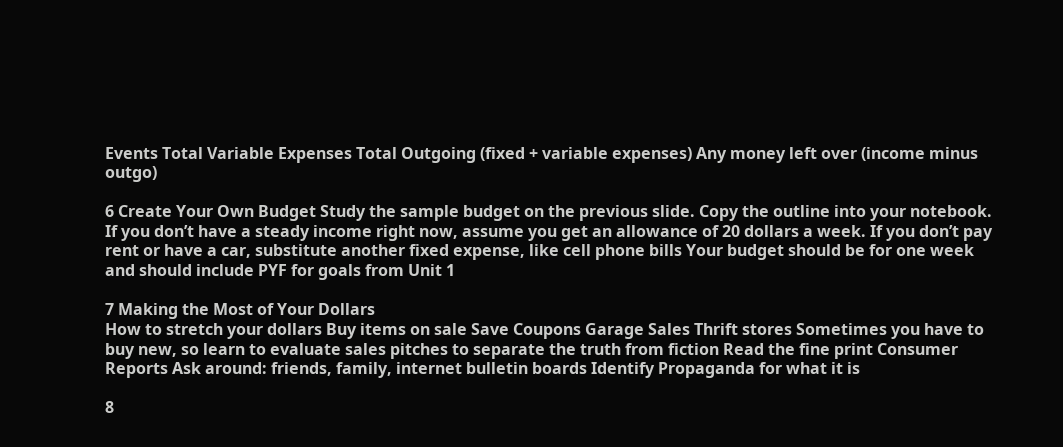Events Total Variable Expenses Total Outgoing (fixed + variable expenses) Any money left over (income minus outgo)

6 Create Your Own Budget Study the sample budget on the previous slide. Copy the outline into your notebook. If you don’t have a steady income right now, assume you get an allowance of 20 dollars a week. If you don’t pay rent or have a car, substitute another fixed expense, like cell phone bills Your budget should be for one week and should include PYF for goals from Unit 1

7 Making the Most of Your Dollars
How to stretch your dollars Buy items on sale Save Coupons Garage Sales Thrift stores Sometimes you have to buy new, so learn to evaluate sales pitches to separate the truth from fiction Read the fine print Consumer Reports Ask around: friends, family, internet bulletin boards Identify Propaganda for what it is

8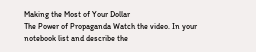Making the Most of Your Dollar
The Power of Propaganda Watch the video. In your notebook list and describe the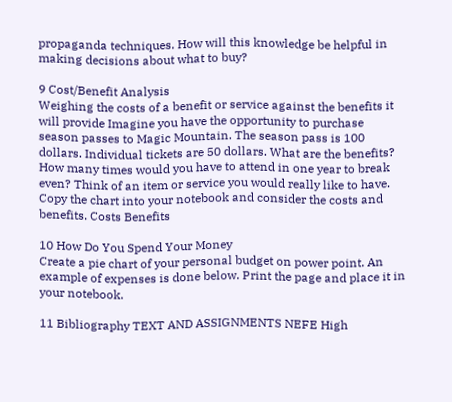propaganda techniques. How will this knowledge be helpful in making decisions about what to buy?

9 Cost/Benefit Analysis
Weighing the costs of a benefit or service against the benefits it will provide Imagine you have the opportunity to purchase season passes to Magic Mountain. The season pass is 100 dollars. Individual tickets are 50 dollars. What are the benefits? How many times would you have to attend in one year to break even? Think of an item or service you would really like to have. Copy the chart into your notebook and consider the costs and benefits. Costs Benefits

10 How Do You Spend Your Money
Create a pie chart of your personal budget on power point. An example of expenses is done below. Print the page and place it in your notebook.

11 Bibliography TEXT AND ASSIGNMENTS NEFE High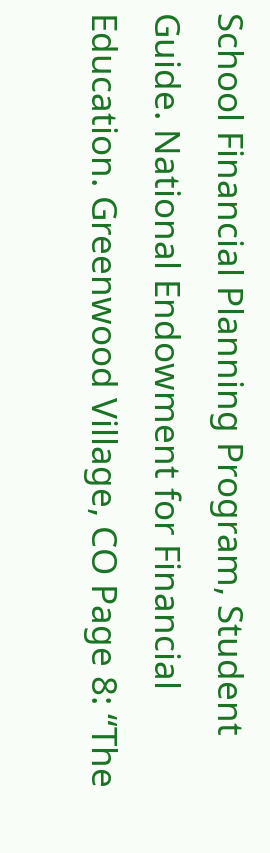School Financial Planning Program, Student Guide. National Endowment for Financial Education. Greenwood Village, CO Page 8: “The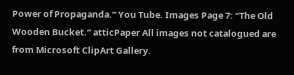Power of Propaganda.” You Tube. Images Page 7: “The Old Wooden Bucket.” atticPaper All images not catalogued are from Microsoft ClipArt Gallery.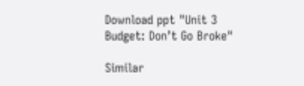Download ppt "Unit 3 Budget: Don’t Go Broke"

Similar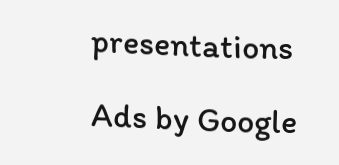presentations

Ads by Google